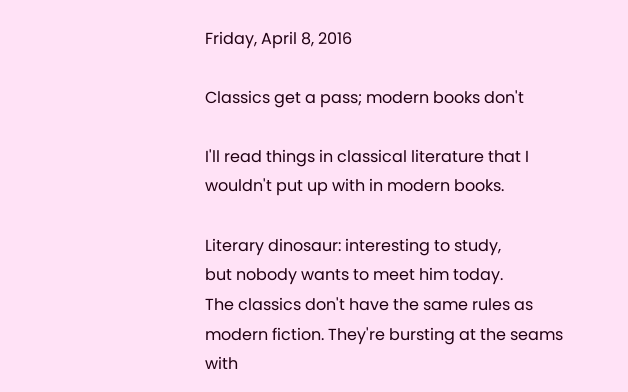Friday, April 8, 2016

Classics get a pass; modern books don't

I'll read things in classical literature that I wouldn't put up with in modern books.

Literary dinosaur: interesting to study,
but nobody wants to meet him today.
The classics don't have the same rules as modern fiction. They're bursting at the seams with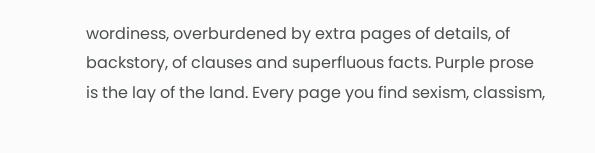wordiness, overburdened by extra pages of details, of backstory, of clauses and superfluous facts. Purple prose is the lay of the land. Every page you find sexism, classism,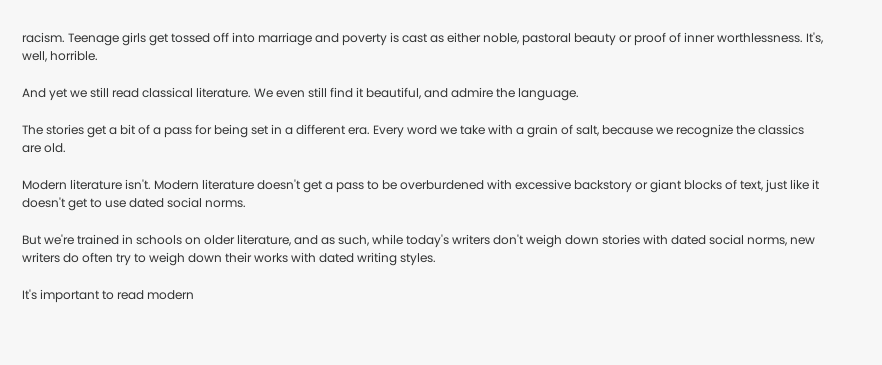racism. Teenage girls get tossed off into marriage and poverty is cast as either noble, pastoral beauty or proof of inner worthlessness. It's, well, horrible.

And yet we still read classical literature. We even still find it beautiful, and admire the language.

The stories get a bit of a pass for being set in a different era. Every word we take with a grain of salt, because we recognize the classics are old.

Modern literature isn't. Modern literature doesn't get a pass to be overburdened with excessive backstory or giant blocks of text, just like it doesn't get to use dated social norms.

But we're trained in schools on older literature, and as such, while today's writers don't weigh down stories with dated social norms, new writers do often try to weigh down their works with dated writing styles.

It's important to read modern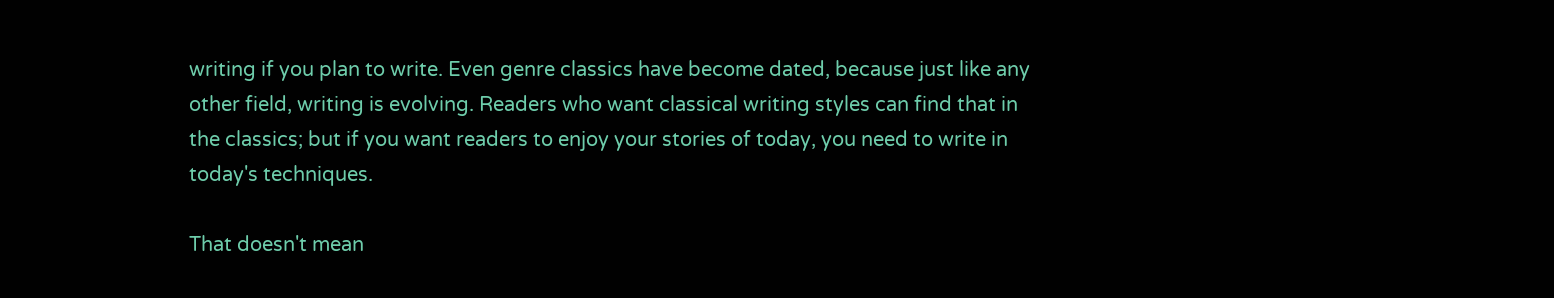writing if you plan to write. Even genre classics have become dated, because just like any other field, writing is evolving. Readers who want classical writing styles can find that in the classics; but if you want readers to enjoy your stories of today, you need to write in today's techniques.

That doesn't mean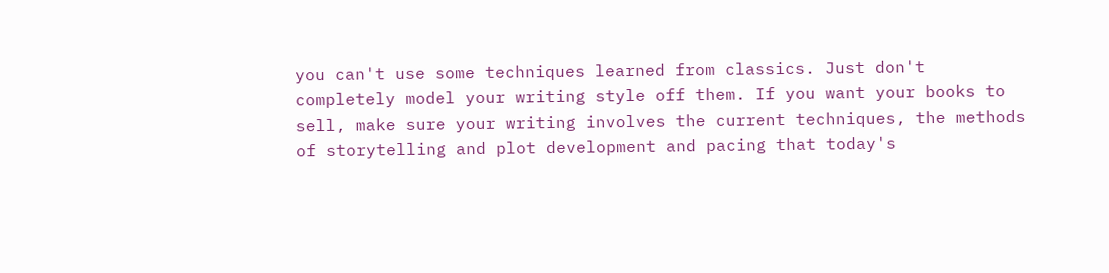you can't use some techniques learned from classics. Just don't completely model your writing style off them. If you want your books to sell, make sure your writing involves the current techniques, the methods of storytelling and plot development and pacing that today's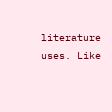literature uses. Like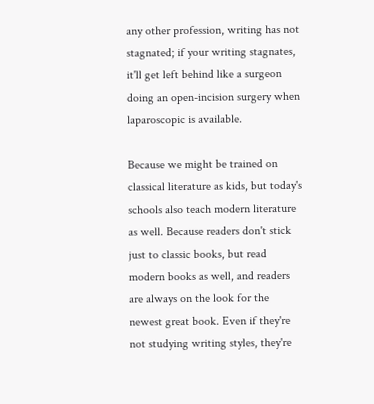any other profession, writing has not stagnated; if your writing stagnates, it'll get left behind like a surgeon doing an open-incision surgery when laparoscopic is available.

Because we might be trained on classical literature as kids, but today's schools also teach modern literature as well. Because readers don't stick just to classic books, but read modern books as well, and readers are always on the look for the newest great book. Even if they're not studying writing styles, they're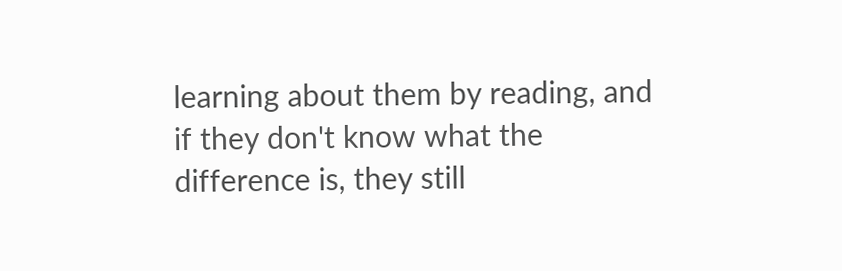learning about them by reading, and if they don't know what the difference is, they still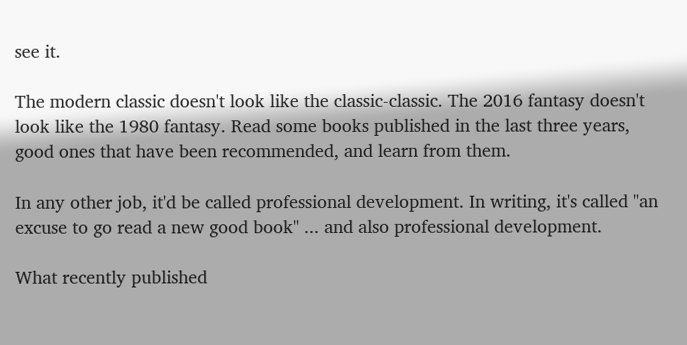see it.

The modern classic doesn't look like the classic-classic. The 2016 fantasy doesn't look like the 1980 fantasy. Read some books published in the last three years, good ones that have been recommended, and learn from them.

In any other job, it'd be called professional development. In writing, it's called "an excuse to go read a new good book" ... and also professional development.

What recently published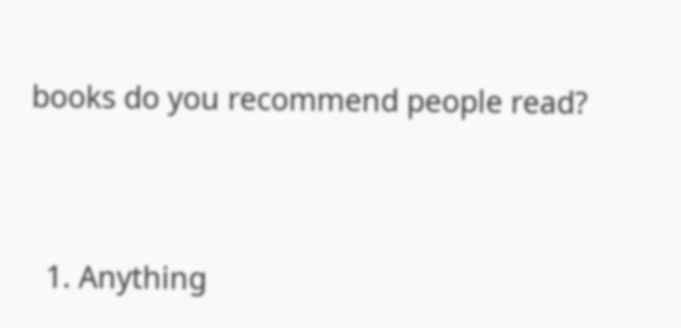books do you recommend people read?


  1. Anything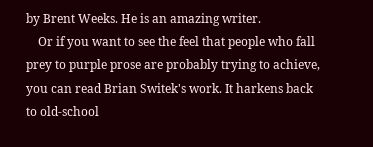by Brent Weeks. He is an amazing writer.
    Or if you want to see the feel that people who fall prey to purple prose are probably trying to achieve, you can read Brian Switek's work. It harkens back to old-school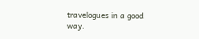travelogues in a good way.